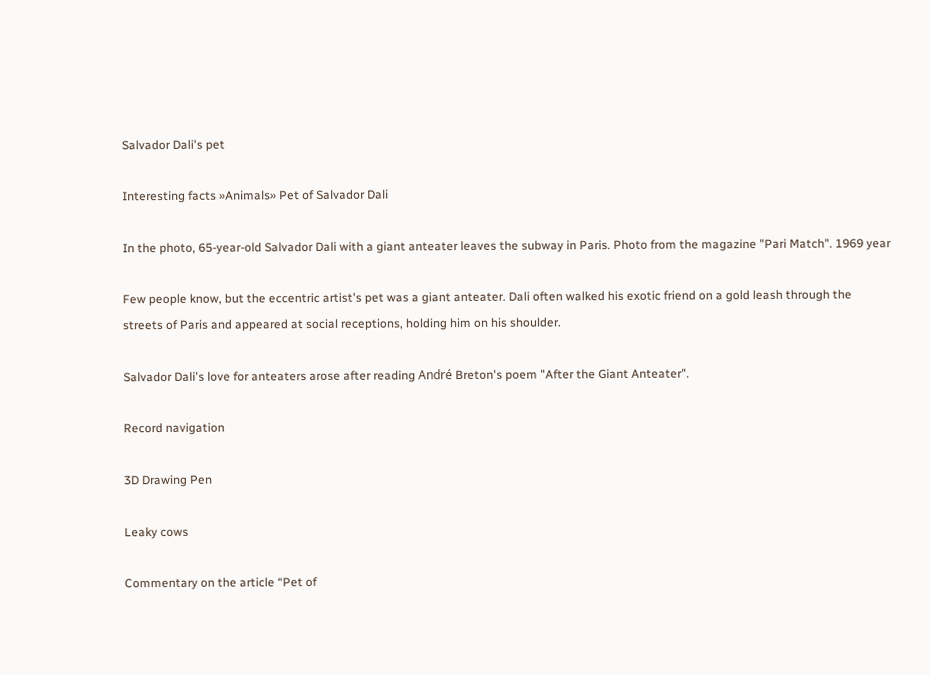Salvador Dali's pet

Interesting facts »Animals» Pet of Salvador Dali

In the photo, 65-year-old Salvador Dali with a giant anteater leaves the subway in Paris. Photo from the magazine "Pari Match". 1969 year

Few people know, but the eccentric artist's pet was a giant anteater. Dali often walked his exotic friend on a gold leash through the streets of Paris and appeared at social receptions, holding him on his shoulder.

Salvador Dali's love for anteaters arose after reading André Breton's poem "After the Giant Anteater".

Record navigation

3D Drawing Pen

Leaky cows

Commentary on the article “Pet of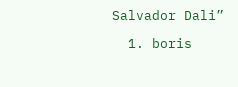Salvador Dali”

  1. boris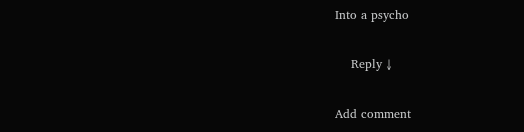Into a psycho

    Reply ↓

Add comment